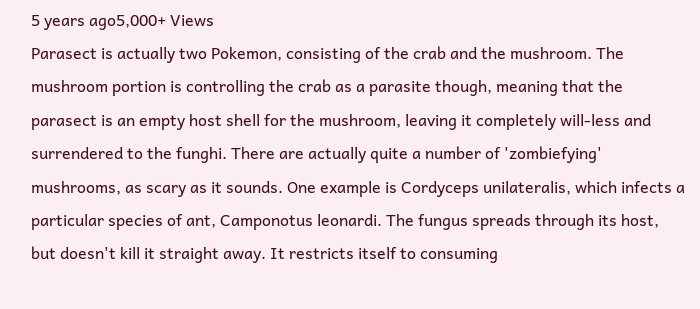5 years ago5,000+ Views
Parasect is actually two Pokemon, consisting of the crab and the mushroom. The mushroom portion is controlling the crab as a parasite though, meaning that the parasect is an empty host shell for the mushroom, leaving it completely will-less and surrendered to the funghi. There are actually quite a number of 'zombiefying' mushrooms, as scary as it sounds. One example is Cordyceps unilateralis, which infects a particular species of ant, Camponotus leonardi. The fungus spreads through its host, but doesn't kill it straight away. It restricts itself to consuming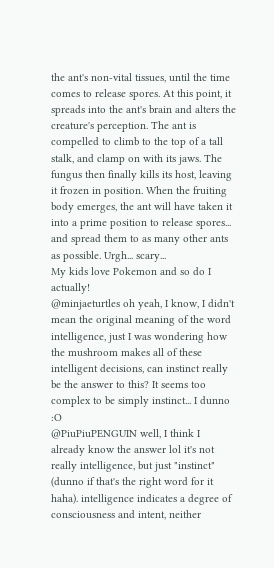the ant's non-vital tissues, until the time comes to release spores. At this point, it spreads into the ant's brain and alters the creature's perception. The ant is compelled to climb to the top of a tall stalk, and clamp on with its jaws. The fungus then finally kills its host, leaving it frozen in position. When the fruiting body emerges, the ant will have taken it into a prime position to release spores... and spread them to as many other ants as possible. Urgh... scary...
My kids love Pokemon and so do I actually!
@minjaeturtles oh yeah, I know, I didn't mean the original meaning of the word intelligence, just I was wondering how the mushroom makes all of these intelligent decisions, can instinct really be the answer to this? It seems too complex to be simply instinct... I dunno :O
@PiuPiuPENGUIN well, I think I already know the answer lol it's not really intelligence, but just "instinct" (dunno if that's the right word for it haha). intelligence indicates a degree of consciousness and intent, neither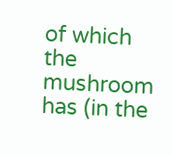of which the mushroom has (in the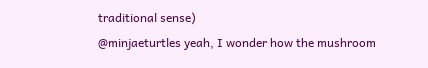traditional sense)
@minjaeturtles yeah, I wonder how the mushroom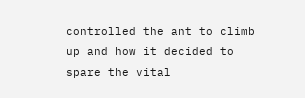controlled the ant to climb up and how it decided to spare the vital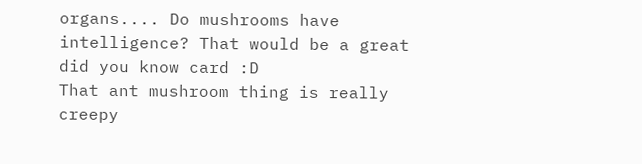organs.... Do mushrooms have intelligence? That would be a great did you know card :D
That ant mushroom thing is really creepy